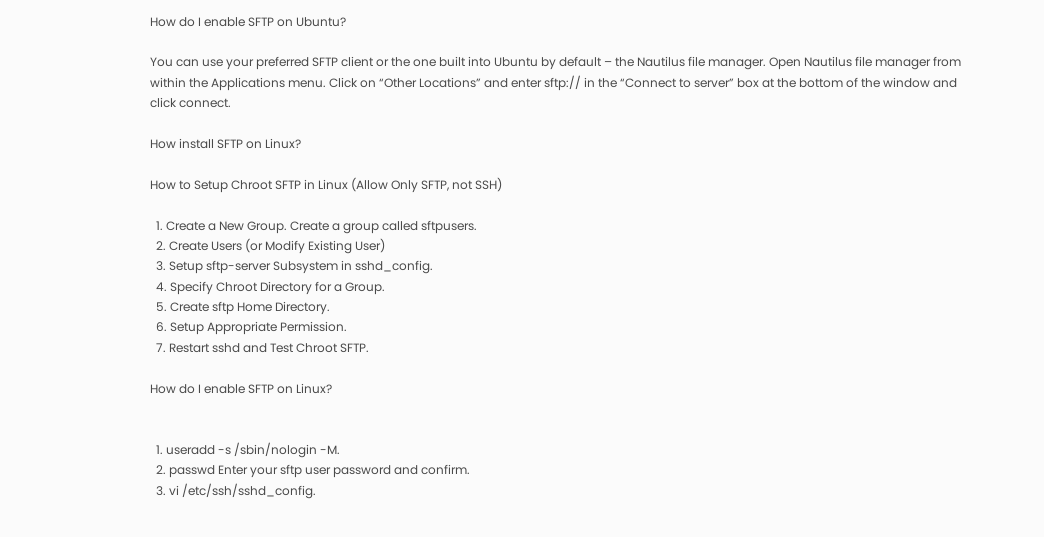How do I enable SFTP on Ubuntu?

You can use your preferred SFTP client or the one built into Ubuntu by default – the Nautilus file manager. Open Nautilus file manager from within the Applications menu. Click on “Other Locations” and enter sftp:// in the “Connect to server” box at the bottom of the window and click connect.

How install SFTP on Linux?

How to Setup Chroot SFTP in Linux (Allow Only SFTP, not SSH)

  1. Create a New Group. Create a group called sftpusers.
  2. Create Users (or Modify Existing User)
  3. Setup sftp-server Subsystem in sshd_config.
  4. Specify Chroot Directory for a Group.
  5. Create sftp Home Directory.
  6. Setup Appropriate Permission.
  7. Restart sshd and Test Chroot SFTP.

How do I enable SFTP on Linux?


  1. useradd -s /sbin/nologin -M.
  2. passwd Enter your sftp user password and confirm.
  3. vi /etc/ssh/sshd_config.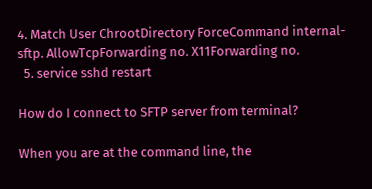4. Match User ChrootDirectory ForceCommand internal-sftp. AllowTcpForwarding no. X11Forwarding no.
  5. service sshd restart

How do I connect to SFTP server from terminal?

When you are at the command line, the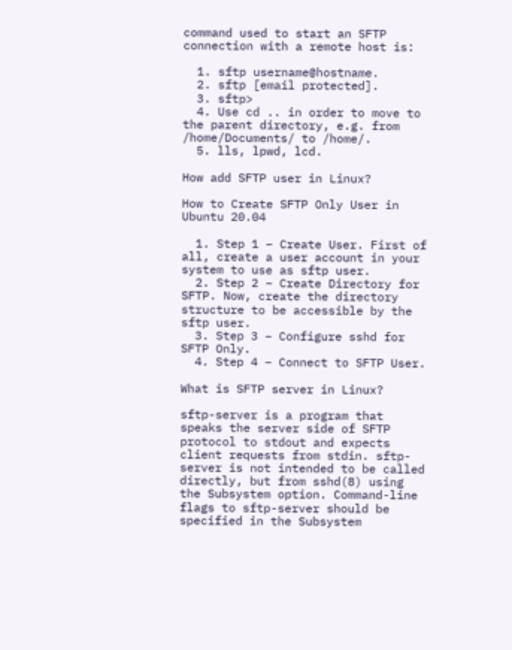command used to start an SFTP connection with a remote host is:

  1. sftp username@hostname.
  2. sftp [email protected].
  3. sftp>
  4. Use cd .. in order to move to the parent directory, e.g. from /home/Documents/ to /home/.
  5. lls, lpwd, lcd.

How add SFTP user in Linux?

How to Create SFTP Only User in Ubuntu 20.04

  1. Step 1 – Create User. First of all, create a user account in your system to use as sftp user.
  2. Step 2 – Create Directory for SFTP. Now, create the directory structure to be accessible by the sftp user.
  3. Step 3 – Configure sshd for SFTP Only.
  4. Step 4 – Connect to SFTP User.

What is SFTP server in Linux?

sftp-server is a program that speaks the server side of SFTP protocol to stdout and expects client requests from stdin. sftp-server is not intended to be called directly, but from sshd(8) using the Subsystem option. Command-line flags to sftp-server should be specified in the Subsystem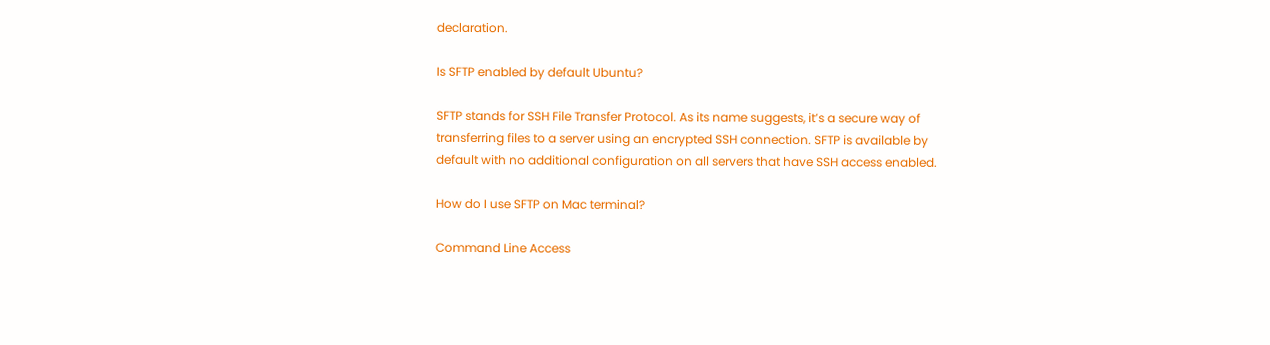declaration.

Is SFTP enabled by default Ubuntu?

SFTP stands for SSH File Transfer Protocol. As its name suggests, it’s a secure way of transferring files to a server using an encrypted SSH connection. SFTP is available by default with no additional configuration on all servers that have SSH access enabled.

How do I use SFTP on Mac terminal?

Command Line Access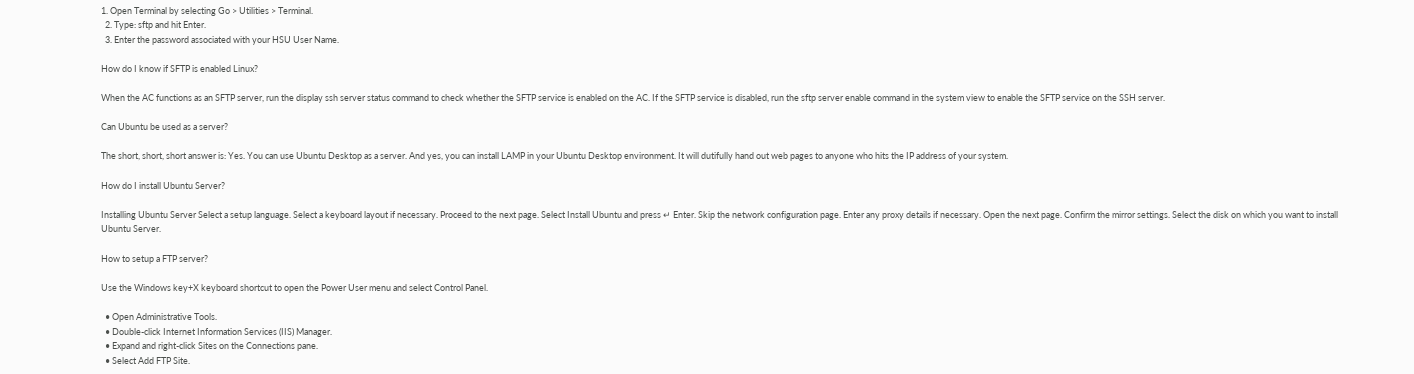1. Open Terminal by selecting Go > Utilities > Terminal.
  2. Type: sftp and hit Enter.
  3. Enter the password associated with your HSU User Name.

How do I know if SFTP is enabled Linux?

When the AC functions as an SFTP server, run the display ssh server status command to check whether the SFTP service is enabled on the AC. If the SFTP service is disabled, run the sftp server enable command in the system view to enable the SFTP service on the SSH server.

Can Ubuntu be used as a server?

The short, short, short answer is: Yes. You can use Ubuntu Desktop as a server. And yes, you can install LAMP in your Ubuntu Desktop environment. It will dutifully hand out web pages to anyone who hits the IP address of your system.

How do I install Ubuntu Server?

Installing Ubuntu Server Select a setup language. Select a keyboard layout if necessary. Proceed to the next page. Select Install Ubuntu and press ↵ Enter. Skip the network configuration page. Enter any proxy details if necessary. Open the next page. Confirm the mirror settings. Select the disk on which you want to install Ubuntu Server.

How to setup a FTP server?

Use the Windows key+X keyboard shortcut to open the Power User menu and select Control Panel.

  • Open Administrative Tools.
  • Double-click Internet Information Services (IIS) Manager.
  • Expand and right-click Sites on the Connections pane.
  • Select Add FTP Site.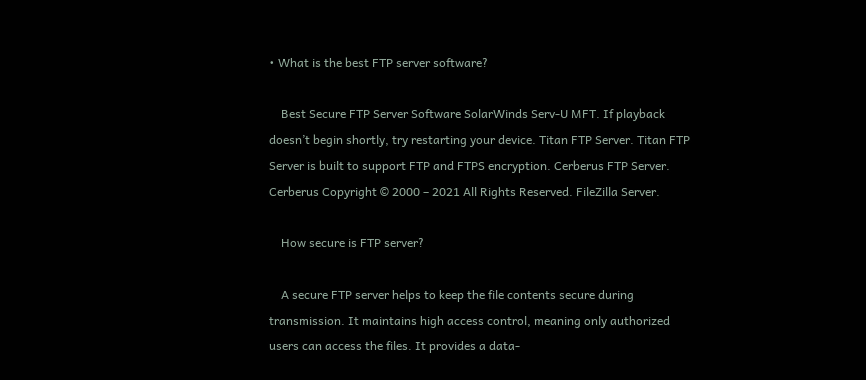• What is the best FTP server software?

    Best Secure FTP Server Software SolarWinds Serv-U MFT. If playback doesn’t begin shortly, try restarting your device. Titan FTP Server. Titan FTP Server is built to support FTP and FTPS encryption. Cerberus FTP Server. Cerberus Copyright © 2000 – 2021 All Rights Reserved. FileZilla Server.

    How secure is FTP server?

    A secure FTP server helps to keep the file contents secure during transmission. It maintains high access control, meaning only authorized users can access the files. It provides a data-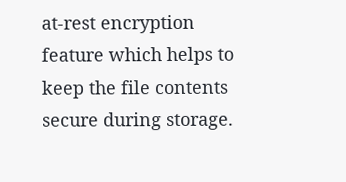at-rest encryption feature which helps to keep the file contents secure during storage.